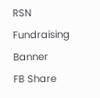RSN Fundraising Banner
FB Share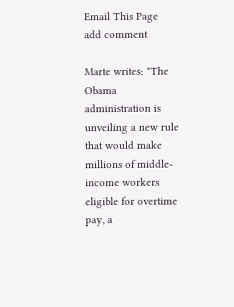Email This Page
add comment

Marte writes: "The Obama administration is unveiling a new rule that would make millions of middle-income workers eligible for overtime pay, a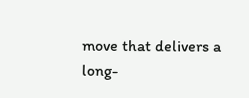move that delivers a long-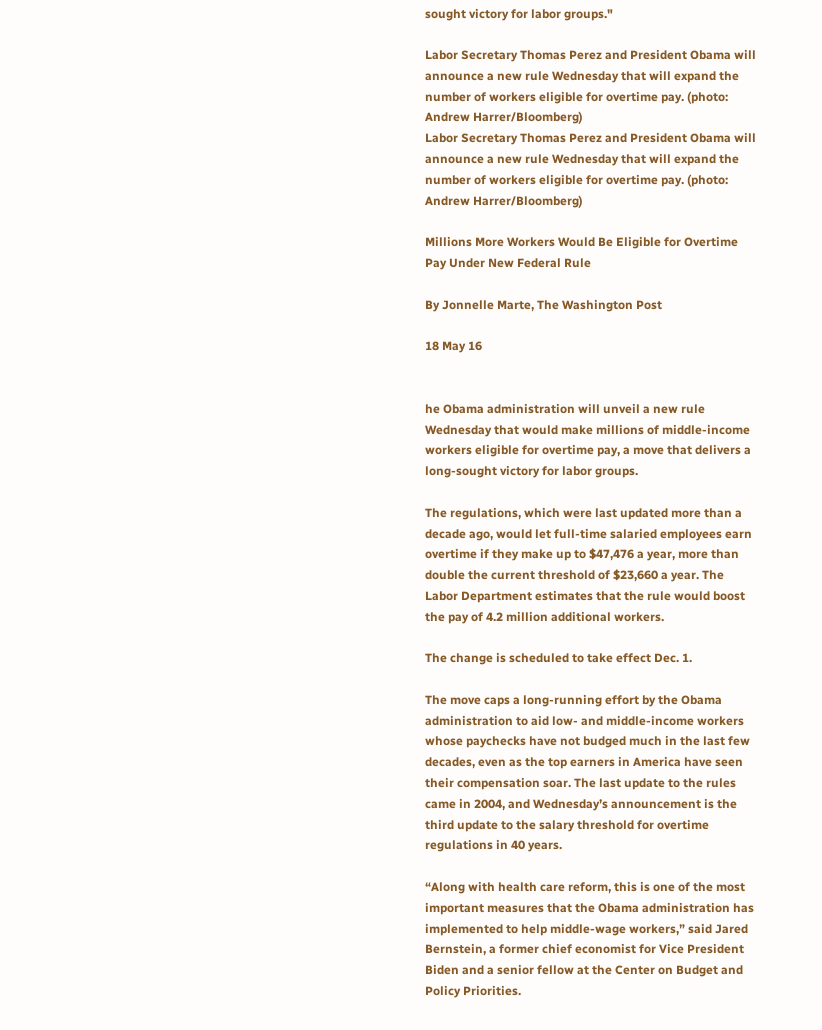sought victory for labor groups."

Labor Secretary Thomas Perez and President Obama will announce a new rule Wednesday that will expand the number of workers eligible for overtime pay. (photo: Andrew Harrer/Bloomberg)
Labor Secretary Thomas Perez and President Obama will announce a new rule Wednesday that will expand the number of workers eligible for overtime pay. (photo: Andrew Harrer/Bloomberg)

Millions More Workers Would Be Eligible for Overtime Pay Under New Federal Rule

By Jonnelle Marte, The Washington Post

18 May 16


he Obama administration will unveil a new rule Wednesday that would make millions of middle-income workers eligible for overtime pay, a move that delivers a long-sought victory for labor groups.

The regulations, which were last updated more than a decade ago, would let full-time salaried employees earn overtime if they make up to $47,476 a year, more than double the current threshold of $23,660 a year. The Labor Department estimates that the rule would boost the pay of 4.2 million additional workers.

The change is scheduled to take effect Dec. 1.

The move caps a long-running effort by the Obama administration to aid low- and middle-income workers whose paychecks have not budged much in the last few decades, even as the top earners in America have seen their compensation soar. The last update to the rules came in 2004, and Wednesday’s announcement is the third update to the salary threshold for overtime regulations in 40 years.

“Along with health care reform, this is one of the most important measures that the Obama administration has implemented to help middle-wage workers,” said Jared Bernstein, a former chief economist for Vice President Biden and a senior fellow at the Center on Budget and Policy Priorities.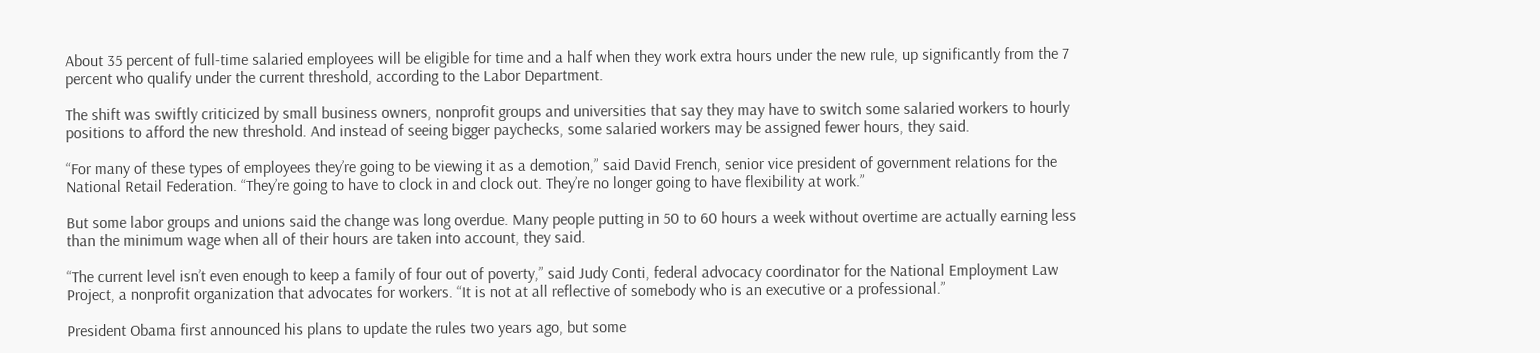About 35 percent of full-time salaried employees will be eligible for time and a half when they work extra hours under the new rule, up significantly from the 7 percent who qualify under the current threshold, according to the Labor Department.

The shift was swiftly criticized by small business owners, nonprofit groups and universities that say they may have to switch some salaried workers to hourly positions to afford the new threshold. And instead of seeing bigger paychecks, some salaried workers may be assigned fewer hours, they said.

“For many of these types of employees they’re going to be viewing it as a demotion,” said David French, senior vice president of government relations for the National Retail Federation. “They’re going to have to clock in and clock out. They’re no longer going to have flexibility at work.”

But some labor groups and unions said the change was long overdue. Many people putting in 50 to 60 hours a week without overtime are actually earning less than the minimum wage when all of their hours are taken into account, they said.

“The current level isn’t even enough to keep a family of four out of poverty,” said Judy Conti, federal advocacy coordinator for the National Employment Law Project, a nonprofit organization that advocates for workers. “It is not at all reflective of somebody who is an executive or a professional.”

President Obama first announced his plans to update the rules two years ago, but some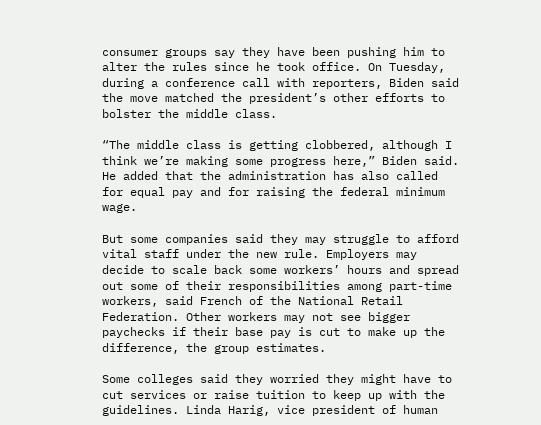consumer groups say they have been pushing him to alter the rules since he took office. On Tuesday, during a conference call with reporters, Biden said the move matched the president’s other efforts to bolster the middle class.

“The middle class is getting clobbered, although I think we’re making some progress here,” Biden said. He added that the administration has also called for equal pay and for raising the federal minimum wage.

But some companies said they may struggle to afford vital staff under the new rule. Employers may decide to scale back some workers’ hours and spread out some of their responsibilities among part-time workers, said French of the National Retail Federation. Other workers may not see bigger paychecks if their base pay is cut to make up the difference, the group estimates.

Some colleges said they worried they might have to cut services or raise tuition to keep up with the guidelines. Linda Harig, vice president of human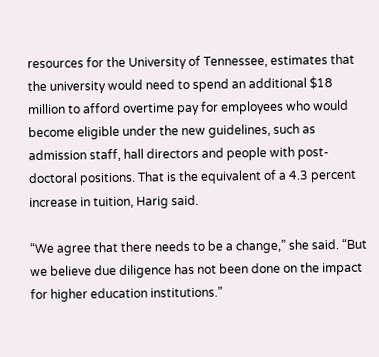resources for the University of Tennessee, estimates that the university would need to spend an additional $18 million to afford overtime pay for employees who would become eligible under the new guidelines, such as admission staff, hall directors and people with post-doctoral positions. That is the equivalent of a 4.3 percent increase in tuition, Harig said.

“We agree that there needs to be a change,” she said. “But we believe due diligence has not been done on the impact for higher education institutions.”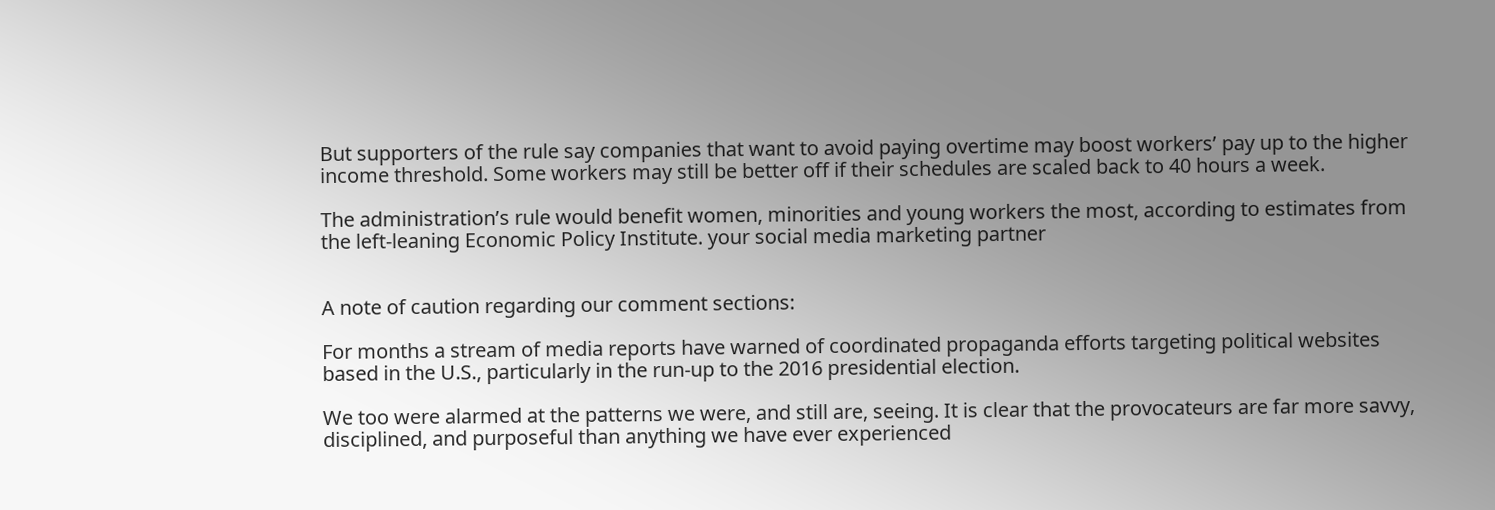But supporters of the rule say companies that want to avoid paying overtime may boost workers’ pay up to the higher income threshold. Some workers may still be better off if their schedules are scaled back to 40 hours a week.

The administration’s rule would benefit women, minorities and young workers the most, according to estimates from the left-leaning Economic Policy Institute. your social media marketing partner


A note of caution regarding our comment sections:

For months a stream of media reports have warned of coordinated propaganda efforts targeting political websites based in the U.S., particularly in the run-up to the 2016 presidential election.

We too were alarmed at the patterns we were, and still are, seeing. It is clear that the provocateurs are far more savvy, disciplined, and purposeful than anything we have ever experienced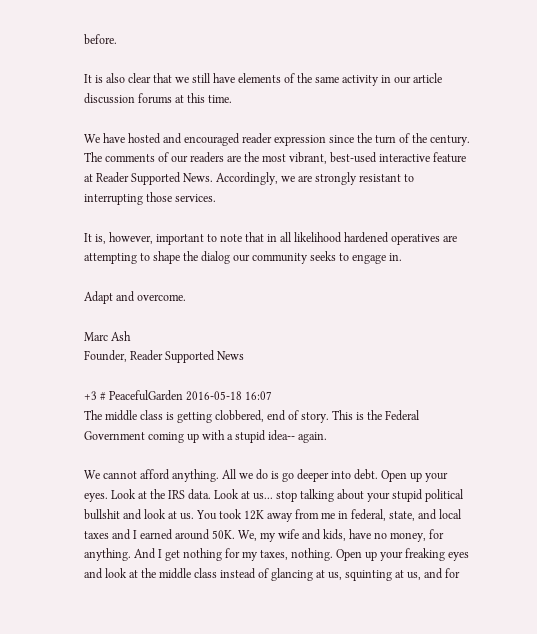before.

It is also clear that we still have elements of the same activity in our article discussion forums at this time.

We have hosted and encouraged reader expression since the turn of the century. The comments of our readers are the most vibrant, best-used interactive feature at Reader Supported News. Accordingly, we are strongly resistant to interrupting those services.

It is, however, important to note that in all likelihood hardened operatives are attempting to shape the dialog our community seeks to engage in.

Adapt and overcome.

Marc Ash
Founder, Reader Supported News

+3 # PeacefulGarden 2016-05-18 16:07
The middle class is getting clobbered, end of story. This is the Federal Government coming up with a stupid idea-- again.

We cannot afford anything. All we do is go deeper into debt. Open up your eyes. Look at the IRS data. Look at us... stop talking about your stupid political bullshit and look at us. You took 12K away from me in federal, state, and local taxes and I earned around 50K. We, my wife and kids, have no money, for anything. And I get nothing for my taxes, nothing. Open up your freaking eyes and look at the middle class instead of glancing at us, squinting at us, and for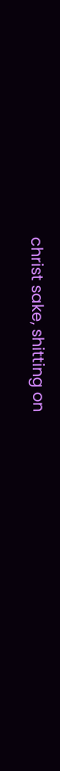christ sake, shitting on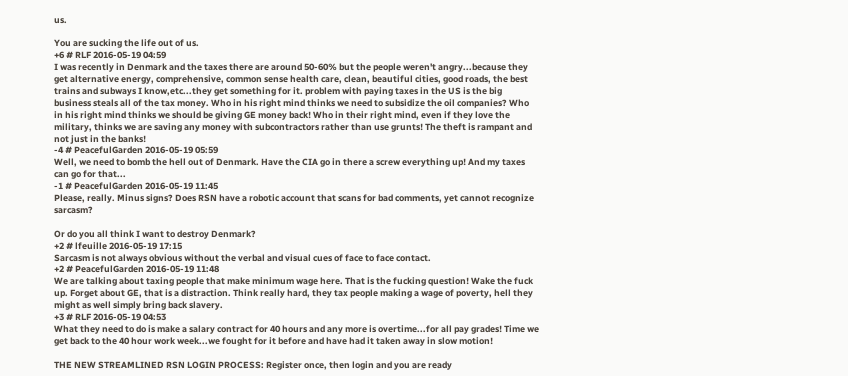us.

You are sucking the life out of us.
+6 # RLF 2016-05-19 04:59
I was recently in Denmark and the taxes there are around 50-60% but the people weren't angry...because they get alternative energy, comprehensive, common sense health care, clean, beautiful cities, good roads, the best trains and subways I know,etc...they get something for it. problem with paying taxes in the US is the big business steals all of the tax money. Who in his right mind thinks we need to subsidize the oil companies? Who in his right mind thinks we should be giving GE money back! Who in their right mind, even if they love the military, thinks we are saving any money with subcontractors rather than use grunts! The theft is rampant and not just in the banks!
-4 # PeacefulGarden 2016-05-19 05:59
Well, we need to bomb the hell out of Denmark. Have the CIA go in there a screw everything up! And my taxes can go for that...
-1 # PeacefulGarden 2016-05-19 11:45
Please, really. Minus signs? Does RSN have a robotic account that scans for bad comments, yet cannot recognize sarcasm?

Or do you all think I want to destroy Denmark?
+2 # lfeuille 2016-05-19 17:15
Sarcasm is not always obvious without the verbal and visual cues of face to face contact.
+2 # PeacefulGarden 2016-05-19 11:48
We are talking about taxing people that make minimum wage here. That is the fucking question! Wake the fuck up. Forget about GE, that is a distraction. Think really hard, they tax people making a wage of poverty, hell they might as well simply bring back slavery.
+3 # RLF 2016-05-19 04:53
What they need to do is make a salary contract for 40 hours and any more is overtime...for all pay grades! Time we get back to the 40 hour work week...we fought for it before and have had it taken away in slow motion!

THE NEW STREAMLINED RSN LOGIN PROCESS: Register once, then login and you are ready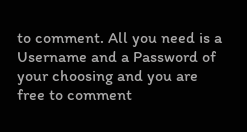to comment. All you need is a Username and a Password of your choosing and you are free to comment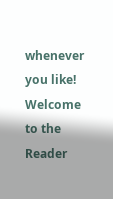whenever you like! Welcome to the Reader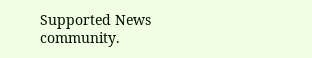Supported News community.